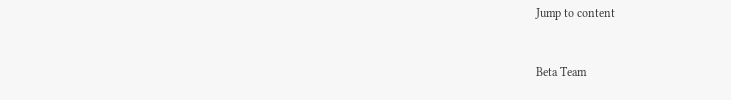Jump to content


Beta Team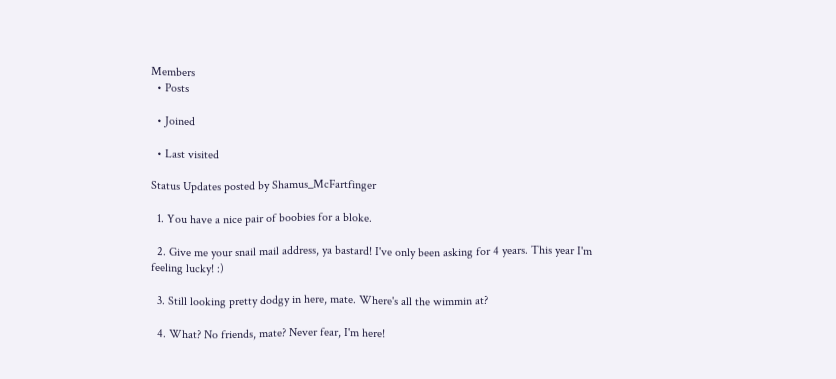Members
  • Posts

  • Joined

  • Last visited

Status Updates posted by Shamus_McFartfinger

  1. You have a nice pair of boobies for a bloke.

  2. Give me your snail mail address, ya bastard! I've only been asking for 4 years. This year I'm feeling lucky! :)

  3. Still looking pretty dodgy in here, mate. Where's all the wimmin at?

  4. What? No friends, mate? Never fear, I'm here!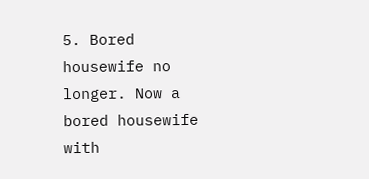5. Bored housewife no longer. Now a bored housewife with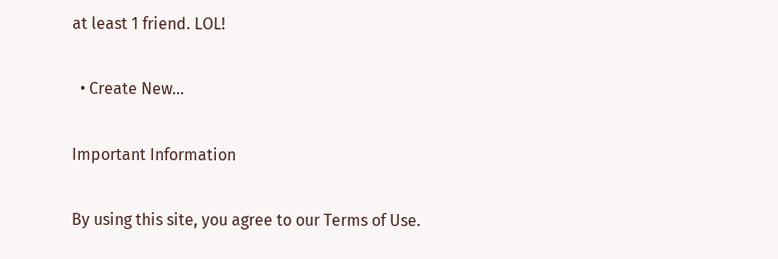at least 1 friend. LOL!

  • Create New...

Important Information

By using this site, you agree to our Terms of Use.